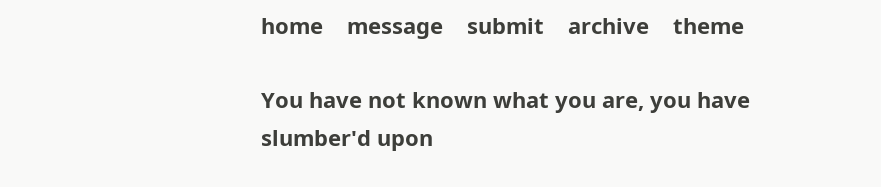home    message    submit    archive    theme

You have not known what you are, you have slumber'd upon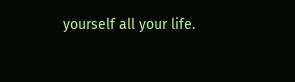yourself all your life.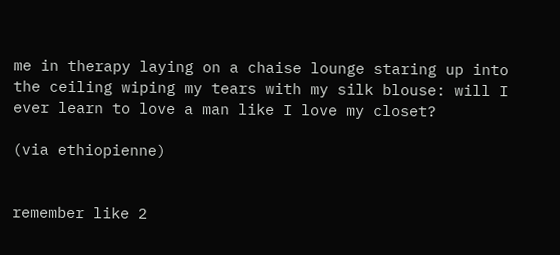me in therapy laying on a chaise lounge staring up into the ceiling wiping my tears with my silk blouse: will I ever learn to love a man like I love my closet?

(via ethiopienne)


remember like 2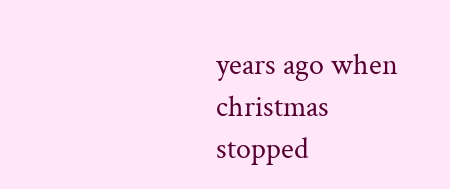years ago when christmas stopped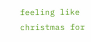feeling like christmas for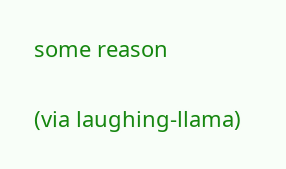some reason

(via laughing-llama)